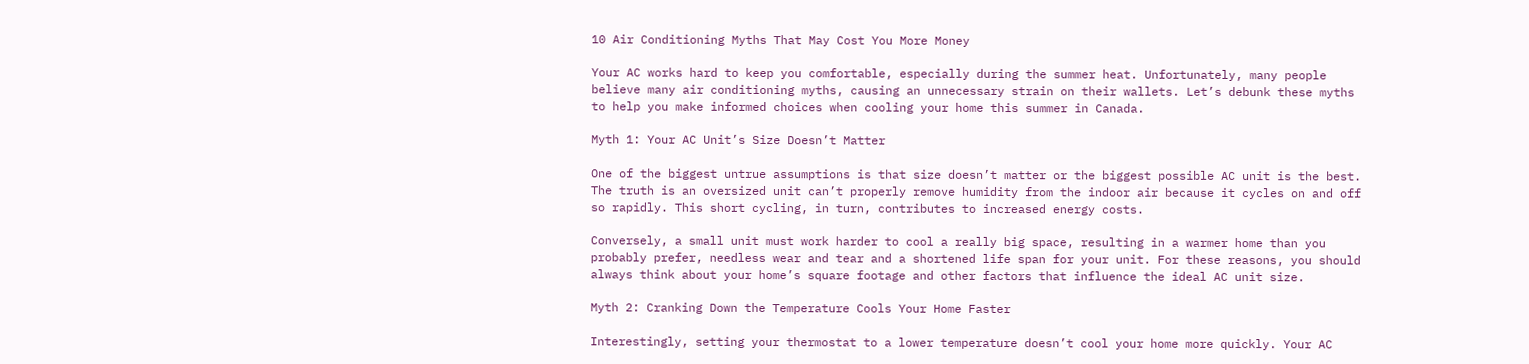10 Air Conditioning Myths That May Cost You More Money

Your AC works hard to keep you comfortable, especially during the summer heat. Unfortunately, many people believe many air conditioning myths, causing an unnecessary strain on their wallets. Let’s debunk these myths to help you make informed choices when cooling your home this summer in Canada.

Myth 1: Your AC Unit’s Size Doesn’t Matter

One of the biggest untrue assumptions is that size doesn’t matter or the biggest possible AC unit is the best. The truth is an oversized unit can’t properly remove humidity from the indoor air because it cycles on and off so rapidly. This short cycling, in turn, contributes to increased energy costs.

Conversely, a small unit must work harder to cool a really big space, resulting in a warmer home than you probably prefer, needless wear and tear and a shortened life span for your unit. For these reasons, you should always think about your home’s square footage and other factors that influence the ideal AC unit size.

Myth 2: Cranking Down the Temperature Cools Your Home Faster

Interestingly, setting your thermostat to a lower temperature doesn’t cool your home more quickly. Your AC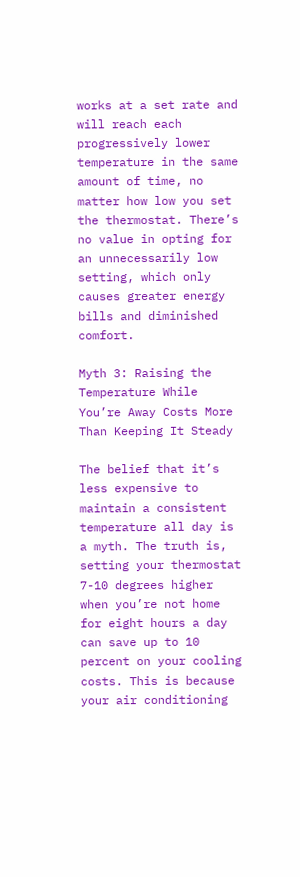works at a set rate and will reach each progressively lower temperature in the same amount of time, no matter how low you set the thermostat. There’s no value in opting for an unnecessarily low setting, which only causes greater energy bills and diminished comfort.

Myth 3: Raising the Temperature While You’re Away Costs More Than Keeping It Steady

The belief that it’s less expensive to maintain a consistent temperature all day is a myth. The truth is, setting your thermostat 7-10 degrees higher when you’re not home for eight hours a day can save up to 10 percent on your cooling costs. This is because your air conditioning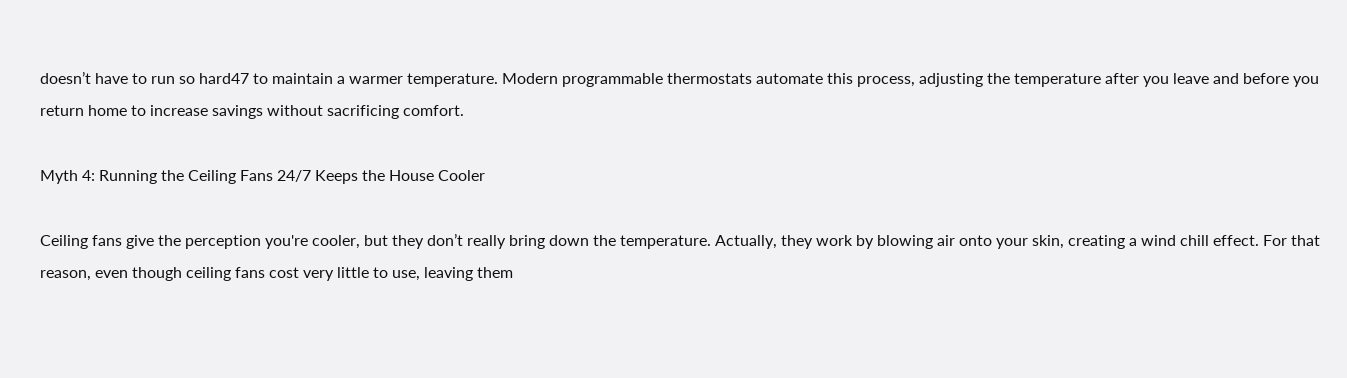doesn’t have to run so hard47 to maintain a warmer temperature. Modern programmable thermostats automate this process, adjusting the temperature after you leave and before you return home to increase savings without sacrificing comfort.

Myth 4: Running the Ceiling Fans 24/7 Keeps the House Cooler

Ceiling fans give the perception you're cooler, but they don’t really bring down the temperature. Actually, they work by blowing air onto your skin, creating a wind chill effect. For that reason, even though ceiling fans cost very little to use, leaving them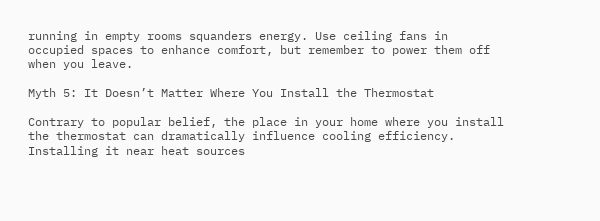running in empty rooms squanders energy. Use ceiling fans in occupied spaces to enhance comfort, but remember to power them off when you leave.

Myth 5: It Doesn’t Matter Where You Install the Thermostat

Contrary to popular belief, the place in your home where you install the thermostat can dramatically influence cooling efficiency. Installing it near heat sources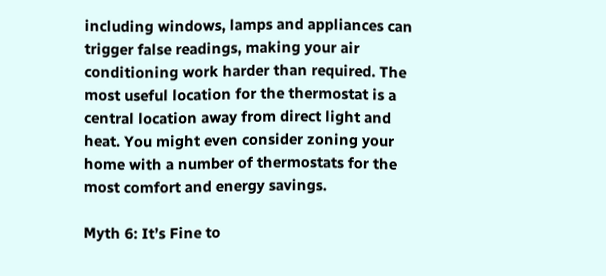including windows, lamps and appliances can trigger false readings, making your air conditioning work harder than required. The most useful location for the thermostat is a central location away from direct light and heat. You might even consider zoning your home with a number of thermostats for the most comfort and energy savings.

Myth 6: It’s Fine to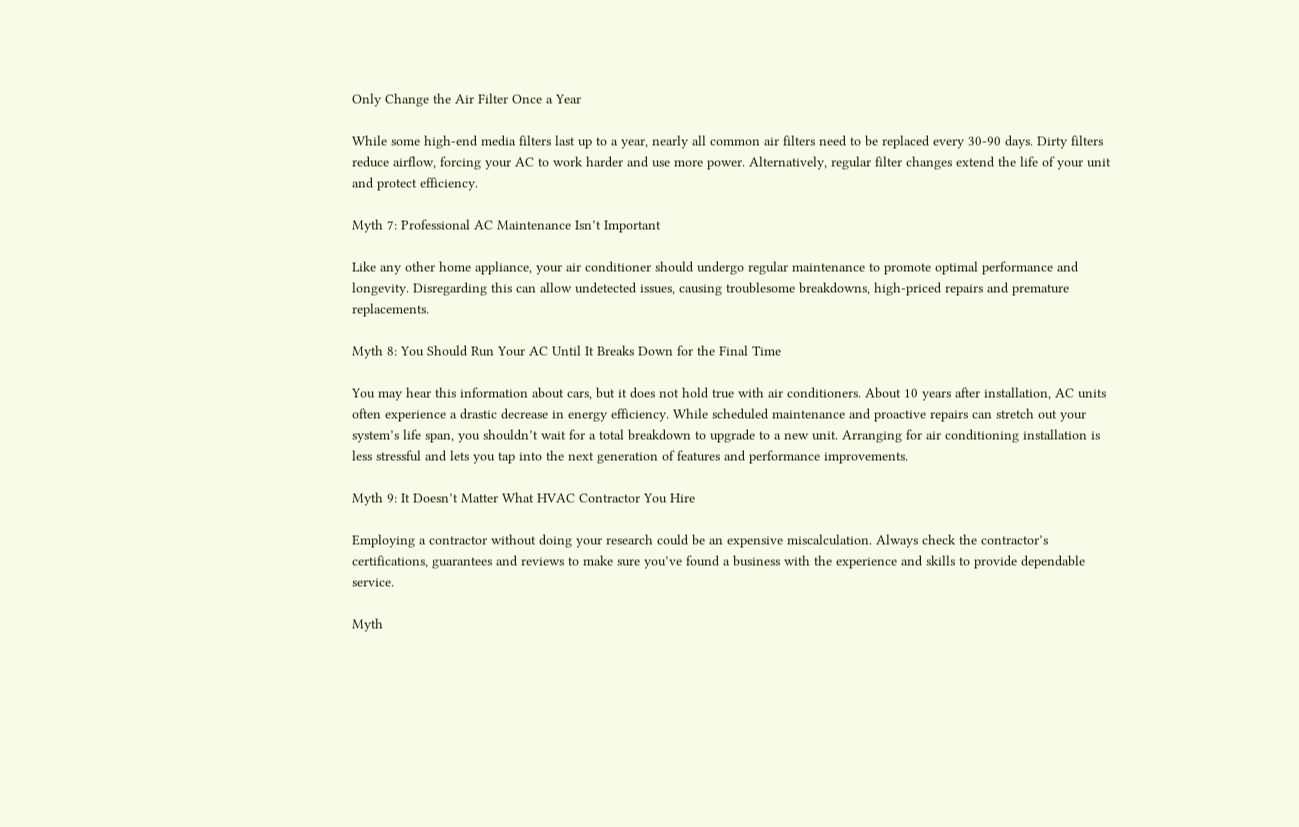Only Change the Air Filter Once a Year

While some high-end media filters last up to a year, nearly all common air filters need to be replaced every 30-90 days. Dirty filters reduce airflow, forcing your AC to work harder and use more power. Alternatively, regular filter changes extend the life of your unit and protect efficiency.

Myth 7: Professional AC Maintenance Isn’t Important

Like any other home appliance, your air conditioner should undergo regular maintenance to promote optimal performance and longevity. Disregarding this can allow undetected issues, causing troublesome breakdowns, high-priced repairs and premature replacements.

Myth 8: You Should Run Your AC Until It Breaks Down for the Final Time

You may hear this information about cars, but it does not hold true with air conditioners. About 10 years after installation, AC units often experience a drastic decrease in energy efficiency. While scheduled maintenance and proactive repairs can stretch out your system’s life span, you shouldn’t wait for a total breakdown to upgrade to a new unit. Arranging for air conditioning installation is less stressful and lets you tap into the next generation of features and performance improvements.

Myth 9: It Doesn’t Matter What HVAC Contractor You Hire

Employing a contractor without doing your research could be an expensive miscalculation. Always check the contractor’s certifications, guarantees and reviews to make sure you’ve found a business with the experience and skills to provide dependable service.

Myth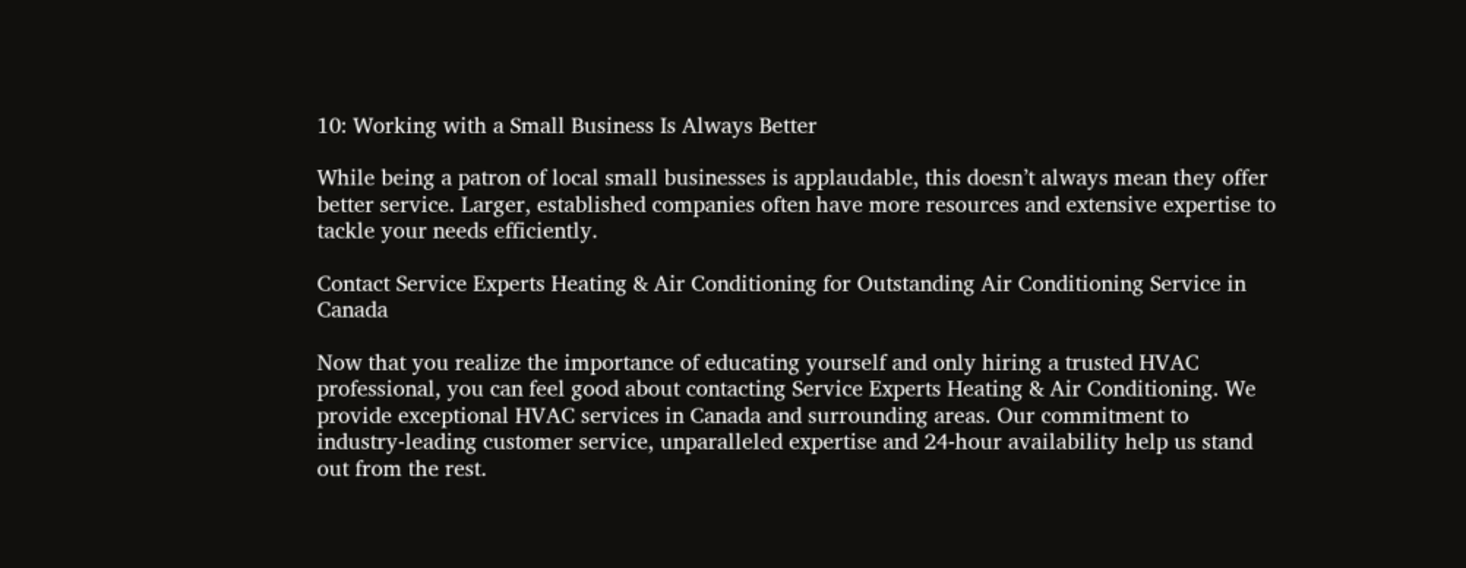10: Working with a Small Business Is Always Better

While being a patron of local small businesses is applaudable, this doesn’t always mean they offer better service. Larger, established companies often have more resources and extensive expertise to tackle your needs efficiently.

Contact Service Experts Heating & Air Conditioning for Outstanding Air Conditioning Service in Canada

Now that you realize the importance of educating yourself and only hiring a trusted HVAC professional, you can feel good about contacting Service Experts Heating & Air Conditioning. We provide exceptional HVAC services in Canada and surrounding areas. Our commitment to industry-leading customer service, unparalleled expertise and 24-hour availability help us stand out from the rest.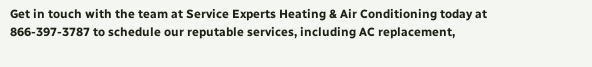Get in touch with the team at Service Experts Heating & Air Conditioning today at 866-397-3787 to schedule our reputable services, including AC replacement,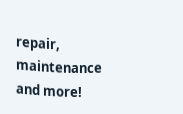repair, maintenance and more!